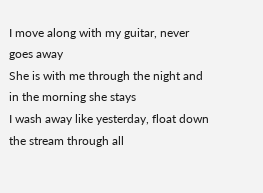I move along with my guitar, never goes away
She is with me through the night and in the morning she stays
I wash away like yesterday, float down the stream through all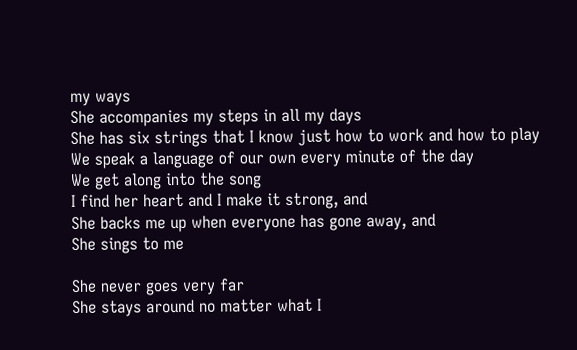my ways
She accompanies my steps in all my days
She has six strings that I know just how to work and how to play
We speak a language of our own every minute of the day
We get along into the song
I find her heart and I make it strong, and
She backs me up when everyone has gone away, and
She sings to me

She never goes very far
She stays around no matter what I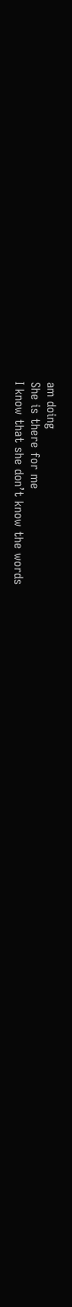am doing
She is there for me
I know that she don’t know the words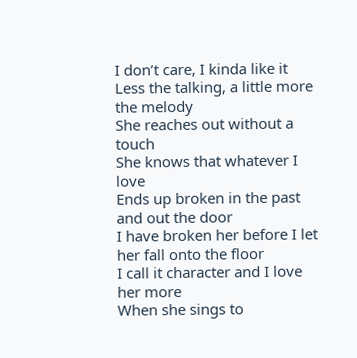I don’t care, I kinda like it
Less the talking, a little more the melody
She reaches out without a touch
She knows that whatever I love
Ends up broken in the past and out the door
I have broken her before I let her fall onto the floor
I call it character and I love her more
When she sings to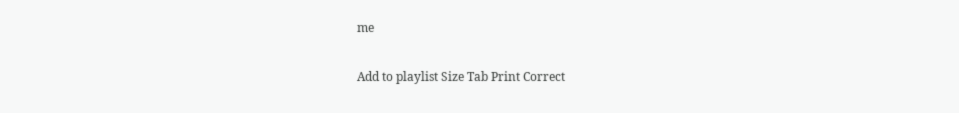me

Add to playlist Size Tab Print Correct